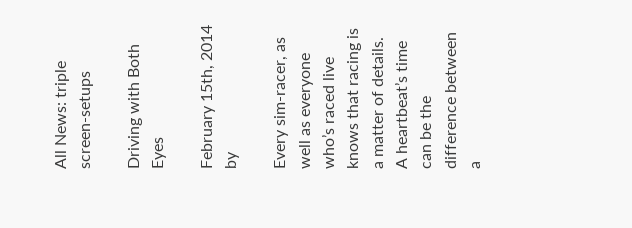All News: triple screen-setups

Driving with Both Eyes

February 15th, 2014 by

Every sim-racer, as well as everyone who’s raced live knows that racing is a matter of details.  A heartbeat’s time can be the difference between a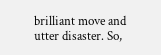brilliant move and utter disaster. So,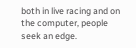both in live racing and on the computer, people seek an edge.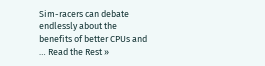Sim-racers can debate endlessly about the benefits of better CPUs and … Read the Rest »